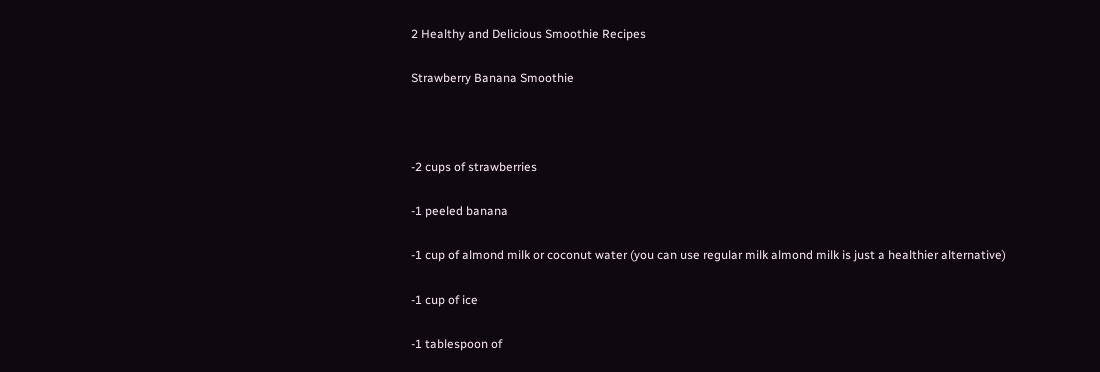2 Healthy and Delicious Smoothie Recipes

Strawberry Banana Smoothie



-2 cups of strawberries

-1 peeled banana

-1 cup of almond milk or coconut water (you can use regular milk almond milk is just a healthier alternative)

-1 cup of ice

-1 tablespoon of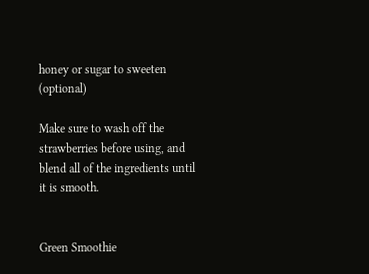honey or sugar to sweeten (optional)

Make sure to wash off the strawberries before using, and blend all of the ingredients until it is smooth.


Green Smoothie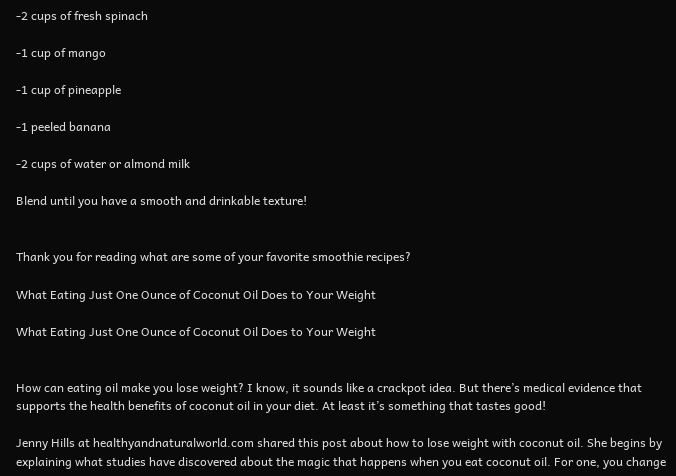-2 cups of fresh spinach

-1 cup of mango

-1 cup of pineapple

-1 peeled banana

-2 cups of water or almond milk

Blend until you have a smooth and drinkable texture!


Thank you for reading what are some of your favorite smoothie recipes?

What Eating Just One Ounce of Coconut Oil Does to Your Weight

What Eating Just One Ounce of Coconut Oil Does to Your Weight


How can eating oil make you lose weight? I know, it sounds like a crackpot idea. But there’s medical evidence that supports the health benefits of coconut oil in your diet. At least it’s something that tastes good!

Jenny Hills at healthyandnaturalworld.com shared this post about how to lose weight with coconut oil. She begins by explaining what studies have discovered about the magic that happens when you eat coconut oil. For one, you change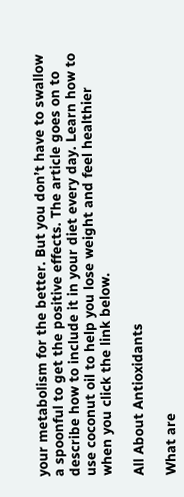your metabolism for the better. But you don’t have to swallow a spoonful to get the positive effects. The article goes on to describe how to include it in your diet every day. Learn how to use coconut oil to help you lose weight and feel healthier when you click the link below.

All About Antioxidants

What are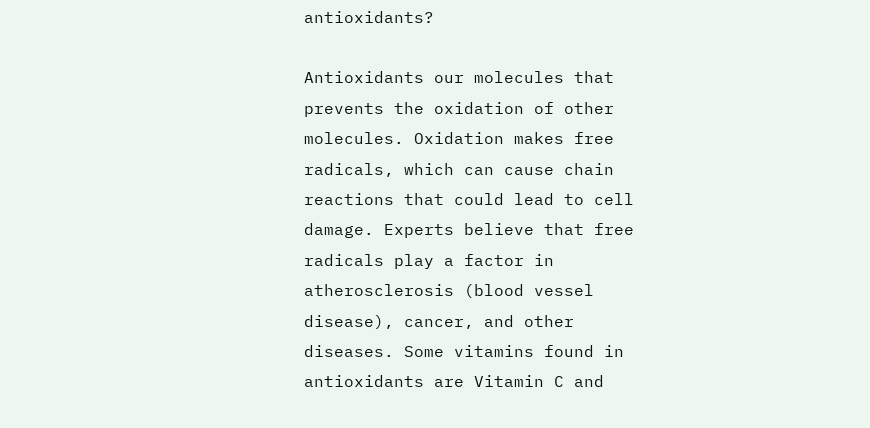antioxidants?

Antioxidants our molecules that prevents the oxidation of other molecules. Oxidation makes free radicals, which can cause chain reactions that could lead to cell damage. Experts believe that free radicals play a factor in atherosclerosis (blood vessel disease), cancer, and other diseases. Some vitamins found in antioxidants are Vitamin C and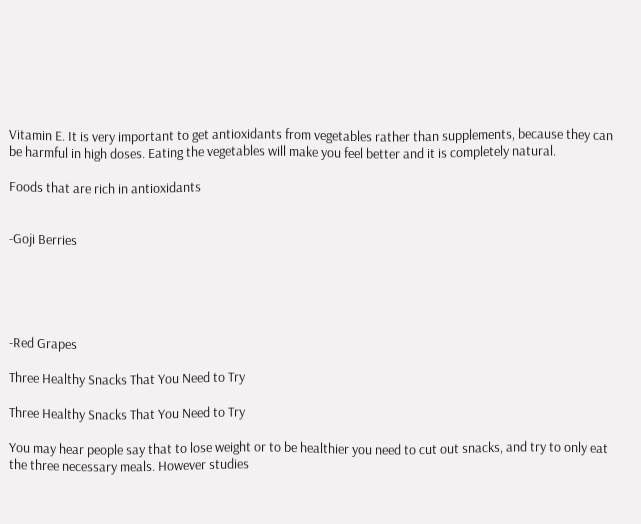Vitamin E. It is very important to get antioxidants from vegetables rather than supplements, because they can be harmful in high doses. Eating the vegetables will make you feel better and it is completely natural.

Foods that are rich in antioxidants


-Goji Berries





-Red Grapes

Three Healthy Snacks That You Need to Try

Three Healthy Snacks That You Need to Try

You may hear people say that to lose weight or to be healthier you need to cut out snacks, and try to only eat the three necessary meals. However studies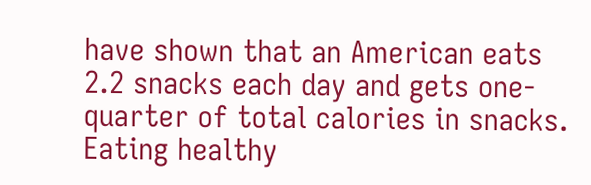have shown that an American eats 2.2 snacks each day and gets one-quarter of total calories in snacks. Eating healthy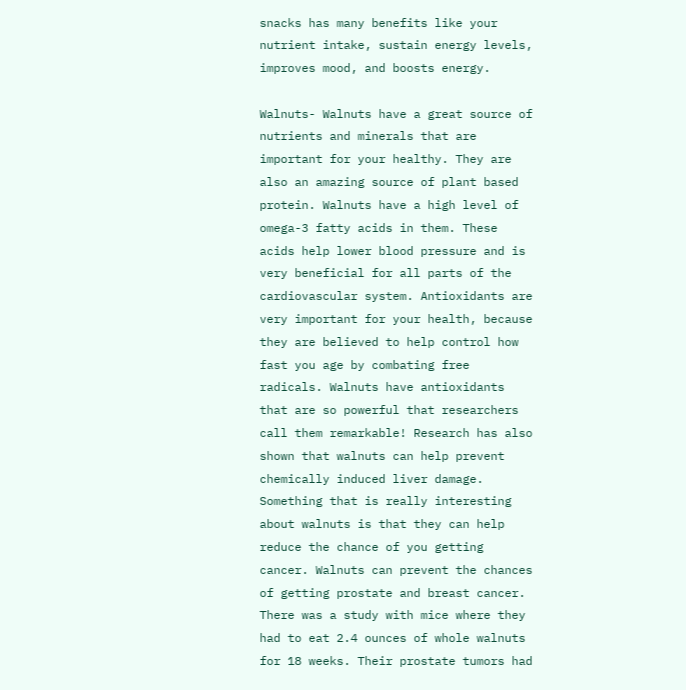snacks has many benefits like your nutrient intake, sustain energy levels, improves mood, and boosts energy.

Walnuts- Walnuts have a great source of nutrients and minerals that are important for your healthy. They are also an amazing source of plant based protein. Walnuts have a high level of omega-3 fatty acids in them. These acids help lower blood pressure and is very beneficial for all parts of the cardiovascular system. Antioxidants are very important for your health, because they are believed to help control how fast you age by combating free radicals. Walnuts have antioxidants that are so powerful that researchers call them remarkable! Research has also shown that walnuts can help prevent chemically induced liver damage. Something that is really interesting about walnuts is that they can help reduce the chance of you getting cancer. Walnuts can prevent the chances of getting prostate and breast cancer. There was a study with mice where they had to eat 2.4 ounces of whole walnuts for 18 weeks. Their prostate tumors had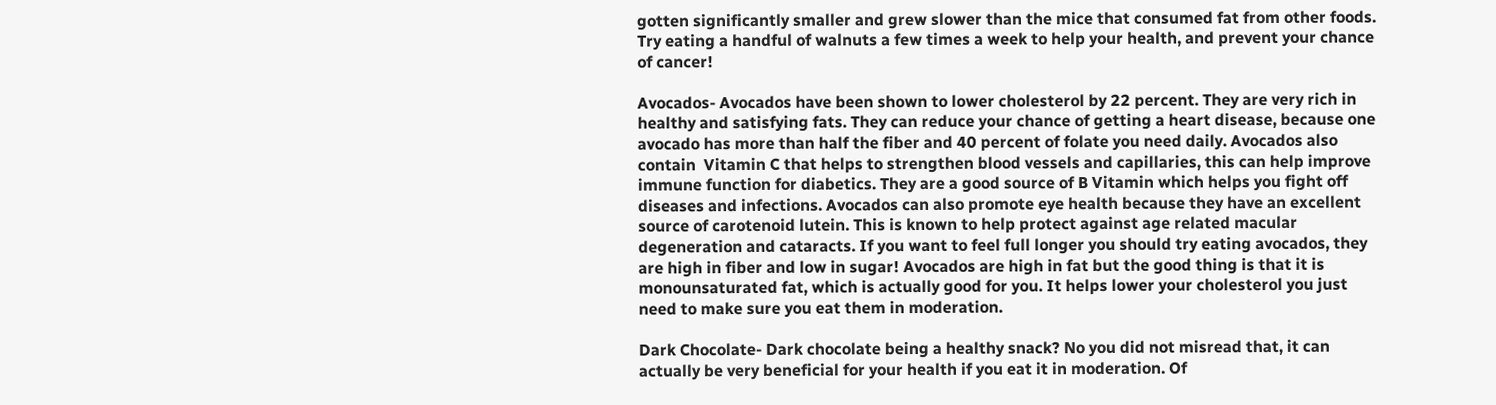gotten significantly smaller and grew slower than the mice that consumed fat from other foods. Try eating a handful of walnuts a few times a week to help your health, and prevent your chance of cancer!

Avocados- Avocados have been shown to lower cholesterol by 22 percent. They are very rich in healthy and satisfying fats. They can reduce your chance of getting a heart disease, because one avocado has more than half the fiber and 40 percent of folate you need daily. Avocados also contain  Vitamin C that helps to strengthen blood vessels and capillaries, this can help improve immune function for diabetics. They are a good source of B Vitamin which helps you fight off diseases and infections. Avocados can also promote eye health because they have an excellent source of carotenoid lutein. This is known to help protect against age related macular degeneration and cataracts. If you want to feel full longer you should try eating avocados, they are high in fiber and low in sugar! Avocados are high in fat but the good thing is that it is monounsaturated fat, which is actually good for you. It helps lower your cholesterol you just need to make sure you eat them in moderation.

Dark Chocolate- Dark chocolate being a healthy snack? No you did not misread that, it can actually be very beneficial for your health if you eat it in moderation. Of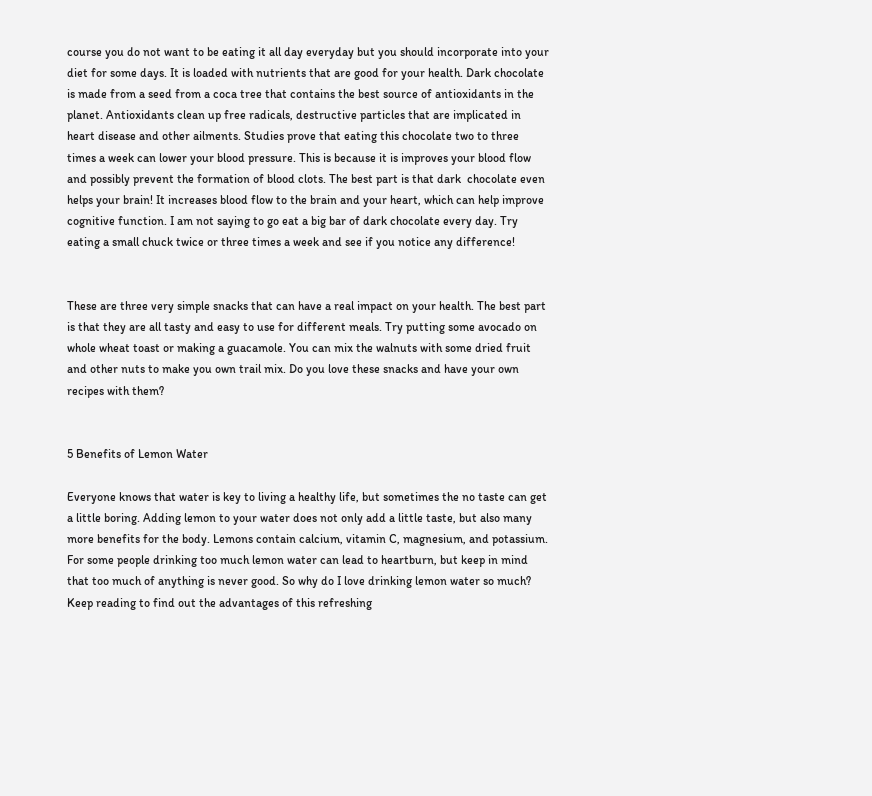course you do not want to be eating it all day everyday but you should incorporate into your diet for some days. It is loaded with nutrients that are good for your health. Dark chocolate is made from a seed from a coca tree that contains the best source of antioxidants in the planet. Antioxidants clean up free radicals, destructive particles that are implicated in heart disease and other ailments. Studies prove that eating this chocolate two to three times a week can lower your blood pressure. This is because it is improves your blood flow and possibly prevent the formation of blood clots. The best part is that dark  chocolate even helps your brain! It increases blood flow to the brain and your heart, which can help improve cognitive function. I am not saying to go eat a big bar of dark chocolate every day. Try eating a small chuck twice or three times a week and see if you notice any difference!


These are three very simple snacks that can have a real impact on your health. The best part is that they are all tasty and easy to use for different meals. Try putting some avocado on whole wheat toast or making a guacamole. You can mix the walnuts with some dried fruit and other nuts to make you own trail mix. Do you love these snacks and have your own recipes with them?


5 Benefits of Lemon Water

Everyone knows that water is key to living a healthy life, but sometimes the no taste can get a little boring. Adding lemon to your water does not only add a little taste, but also many more benefits for the body. Lemons contain calcium, vitamin C, magnesium, and potassium. For some people drinking too much lemon water can lead to heartburn, but keep in mind that too much of anything is never good. So why do I love drinking lemon water so much? Keep reading to find out the advantages of this refreshing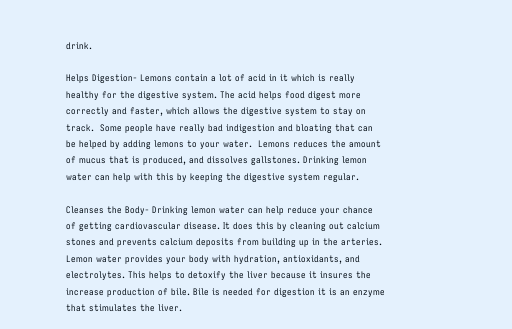drink.

Helps Digestion- Lemons contain a lot of acid in it which is really healthy for the digestive system. The acid helps food digest more correctly and faster, which allows the digestive system to stay on track.  Some people have really bad indigestion and bloating that can be helped by adding lemons to your water.  Lemons reduces the amount of mucus that is produced, and dissolves gallstones. Drinking lemon water can help with this by keeping the digestive system regular.

Cleanses the Body- Drinking lemon water can help reduce your chance of getting cardiovascular disease. It does this by cleaning out calcium stones and prevents calcium deposits from building up in the arteries. Lemon water provides your body with hydration, antioxidants, and electrolytes. This helps to detoxify the liver because it insures the increase production of bile. Bile is needed for digestion it is an enzyme that stimulates the liver.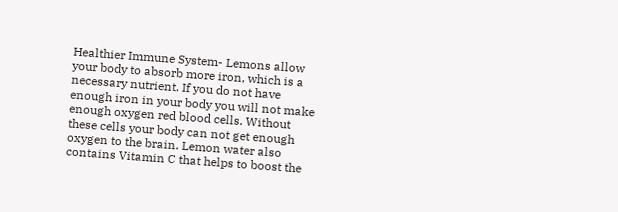Healthier Immune System- Lemons allow your body to absorb more iron, which is a necessary nutrient. If you do not have enough iron in your body you will not make enough oxygen red blood cells. Without these cells your body can not get enough oxygen to the brain. Lemon water also contains Vitamin C that helps to boost the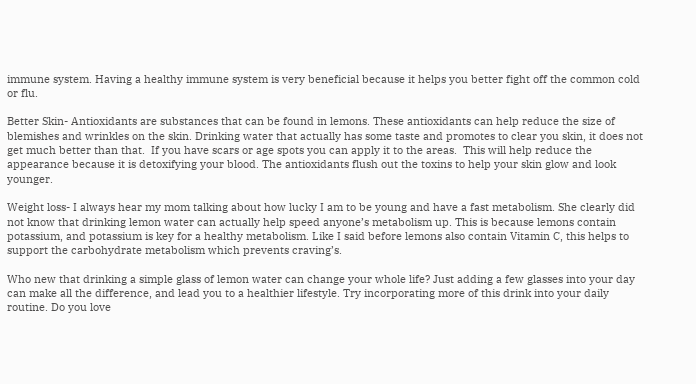immune system. Having a healthy immune system is very beneficial because it helps you better fight off the common cold or flu.

Better Skin- Antioxidants are substances that can be found in lemons. These antioxidants can help reduce the size of blemishes and wrinkles on the skin. Drinking water that actually has some taste and promotes to clear you skin, it does not get much better than that.  If you have scars or age spots you can apply it to the areas.  This will help reduce the appearance because it is detoxifying your blood. The antioxidants flush out the toxins to help your skin glow and look younger.

Weight loss- I always hear my mom talking about how lucky I am to be young and have a fast metabolism. She clearly did not know that drinking lemon water can actually help speed anyone’s metabolism up. This is because lemons contain potassium, and potassium is key for a healthy metabolism. Like I said before lemons also contain Vitamin C, this helps to support the carbohydrate metabolism which prevents craving’s.

Who new that drinking a simple glass of lemon water can change your whole life? Just adding a few glasses into your day can make all the difference, and lead you to a healthier lifestyle. Try incorporating more of this drink into your daily routine. Do you love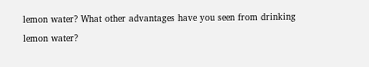lemon water? What other advantages have you seen from drinking lemon water?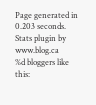Page generated in 0.203 seconds. Stats plugin by www.blog.ca
%d bloggers like this: